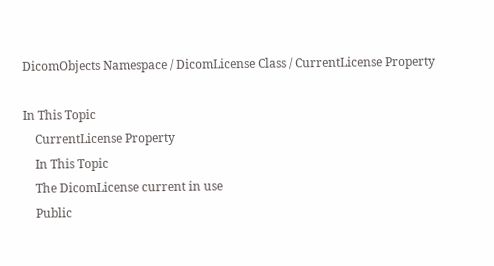DicomObjects Namespace / DicomLicense Class / CurrentLicense Property

In This Topic
    CurrentLicense Property
    In This Topic
    The DicomLicense current in use
    Public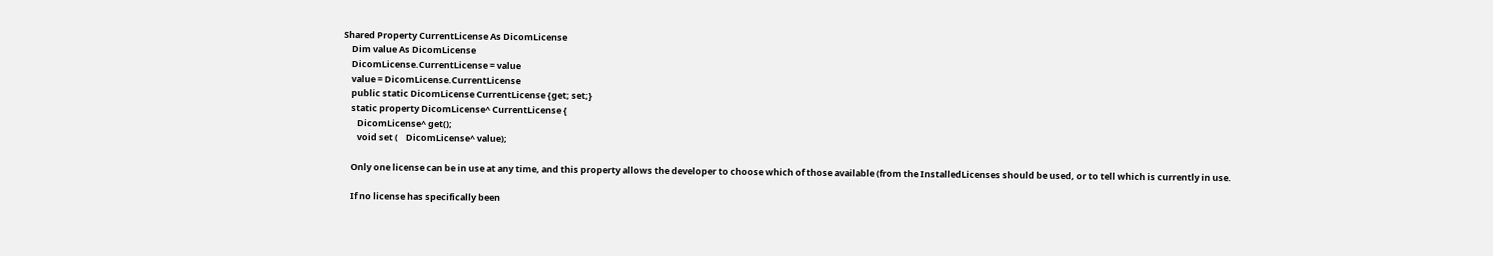Shared Property CurrentLicense As DicomLicense
    Dim value As DicomLicense
    DicomLicense.CurrentLicense = value
    value = DicomLicense.CurrentLicense
    public static DicomLicense CurrentLicense {get; set;}
    static property DicomLicense^ CurrentLicense {
       DicomLicense^ get();
       void set (    DicomLicense^ value);

    Only one license can be in use at any time, and this property allows the developer to choose which of those available (from the InstalledLicenses should be used, or to tell which is currently in use.

    If no license has specifically been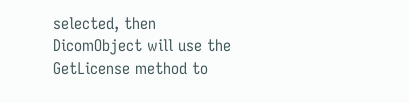selected, then DicomObject will use the GetLicense method to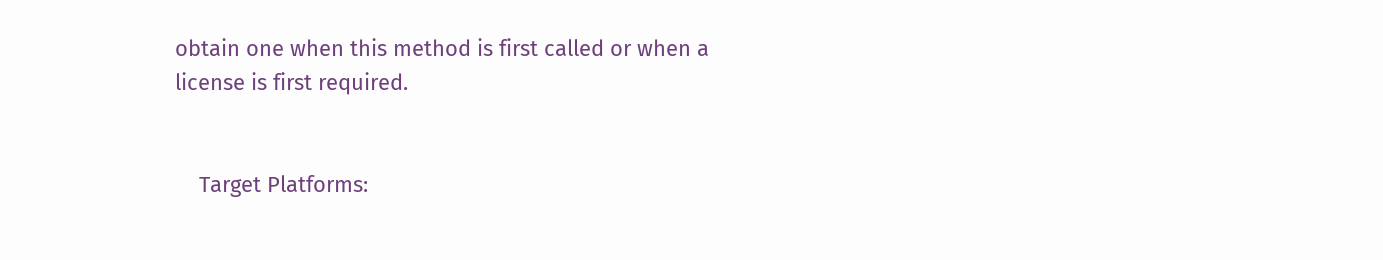obtain one when this method is first called or when a license is first required.


    Target Platforms: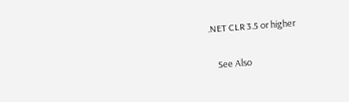.NET CLR 3.5 or higher

    See Also